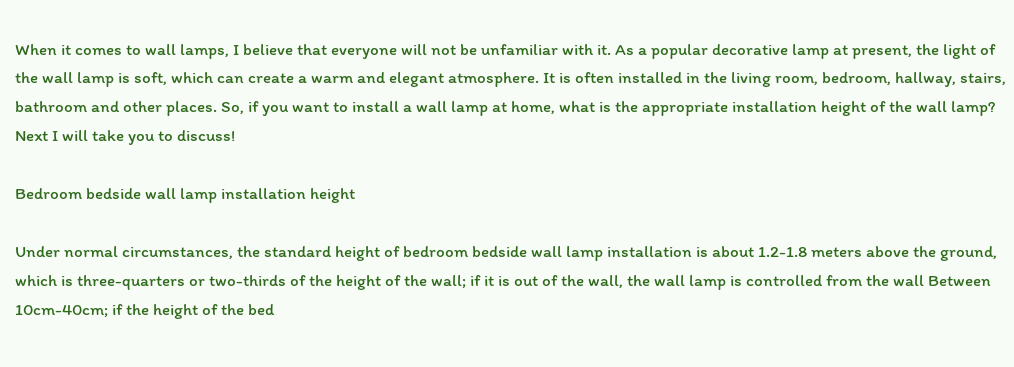When it comes to wall lamps, I believe that everyone will not be unfamiliar with it. As a popular decorative lamp at present, the light of the wall lamp is soft, which can create a warm and elegant atmosphere. It is often installed in the living room, bedroom, hallway, stairs, bathroom and other places. So, if you want to install a wall lamp at home, what is the appropriate installation height of the wall lamp? Next I will take you to discuss!

Bedroom bedside wall lamp installation height

Under normal circumstances, the standard height of bedroom bedside wall lamp installation is about 1.2-1.8 meters above the ground, which is three-quarters or two-thirds of the height of the wall; if it is out of the wall, the wall lamp is controlled from the wall Between 10cm-40cm; if the height of the bed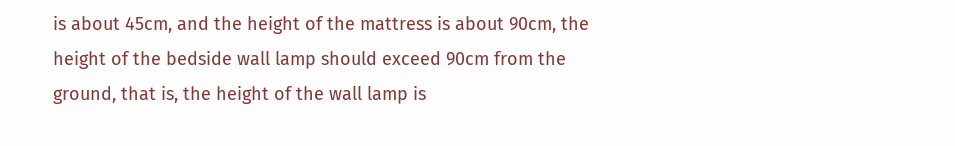is about 45cm, and the height of the mattress is about 90cm, the height of the bedside wall lamp should exceed 90cm from the ground, that is, the height of the wall lamp is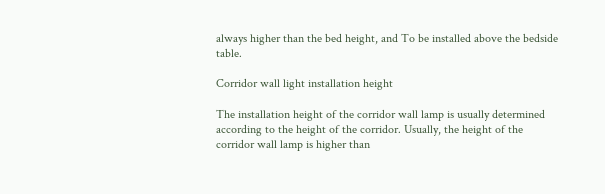always higher than the bed height, and To be installed above the bedside table.

Corridor wall light installation height

The installation height of the corridor wall lamp is usually determined according to the height of the corridor. Usually, the height of the corridor wall lamp is higher than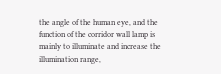the angle of the human eye, and the function of the corridor wall lamp is mainly to illuminate and increase the illumination range,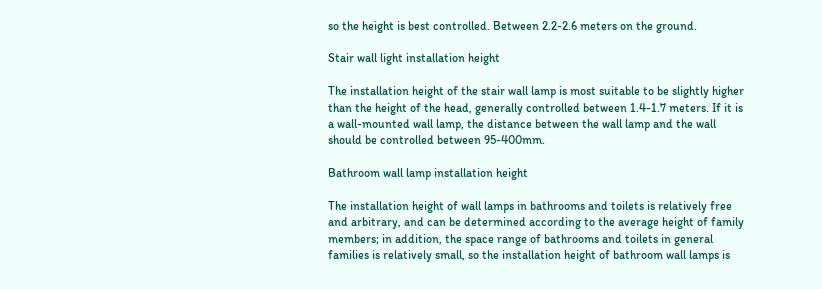so the height is best controlled. Between 2.2-2.6 meters on the ground.

Stair wall light installation height

The installation height of the stair wall lamp is most suitable to be slightly higher than the height of the head, generally controlled between 1.4-1.7 meters. If it is a wall-mounted wall lamp, the distance between the wall lamp and the wall should be controlled between 95-400mm.

Bathroom wall lamp installation height

The installation height of wall lamps in bathrooms and toilets is relatively free and arbitrary, and can be determined according to the average height of family members; in addition, the space range of bathrooms and toilets in general families is relatively small, so the installation height of bathroom wall lamps is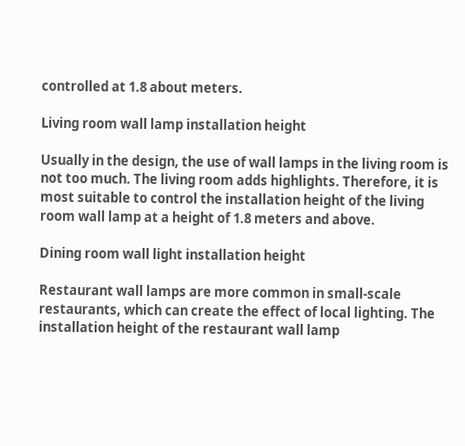controlled at 1.8 about meters.

Living room wall lamp installation height

Usually in the design, the use of wall lamps in the living room is not too much. The living room adds highlights. Therefore, it is most suitable to control the installation height of the living room wall lamp at a height of 1.8 meters and above.

Dining room wall light installation height

Restaurant wall lamps are more common in small-scale restaurants, which can create the effect of local lighting. The installation height of the restaurant wall lamp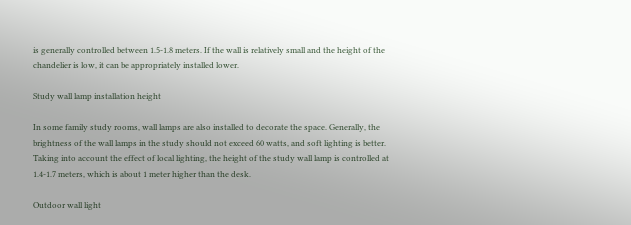is generally controlled between 1.5-1.8 meters. If the wall is relatively small and the height of the chandelier is low, it can be appropriately installed lower.

Study wall lamp installation height

In some family study rooms, wall lamps are also installed to decorate the space. Generally, the brightness of the wall lamps in the study should not exceed 60 watts, and soft lighting is better. Taking into account the effect of local lighting, the height of the study wall lamp is controlled at 1.4-1.7 meters, which is about 1 meter higher than the desk.

Outdoor wall light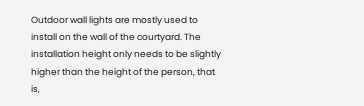Outdoor wall lights are mostly used to install on the wall of the courtyard. The installation height only needs to be slightly higher than the height of the person, that is,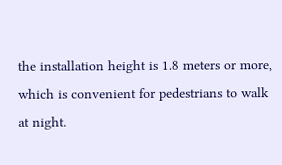the installation height is 1.8 meters or more, which is convenient for pedestrians to walk at night.